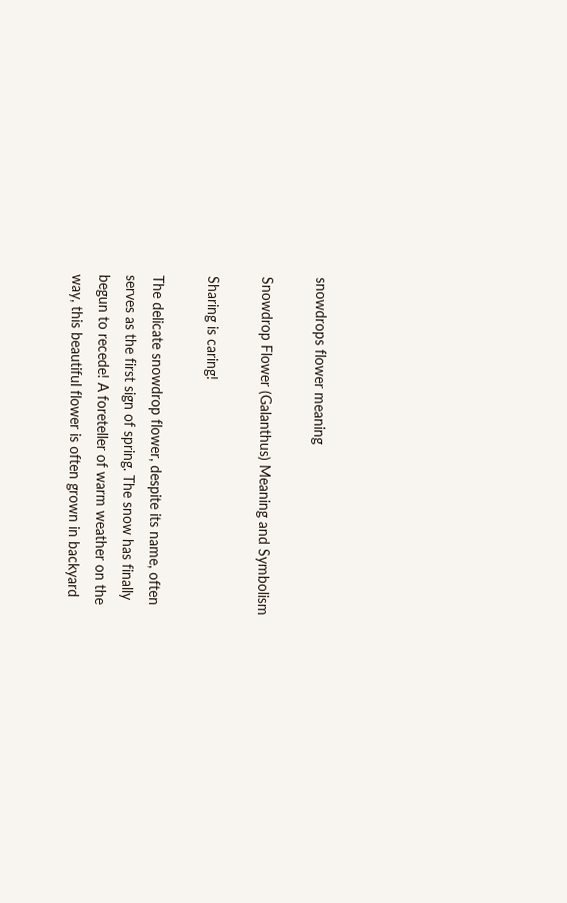snowdrops flower meaning

Snowdrop Flower (Galanthus) Meaning and Symbolism

Sharing is caring!

The delicate snowdrop flower, despite its name, often serves as the first sign of spring. The snow has finally begun to recede! A foreteller of warm weather on the way, this beautiful flower is often grown in backyard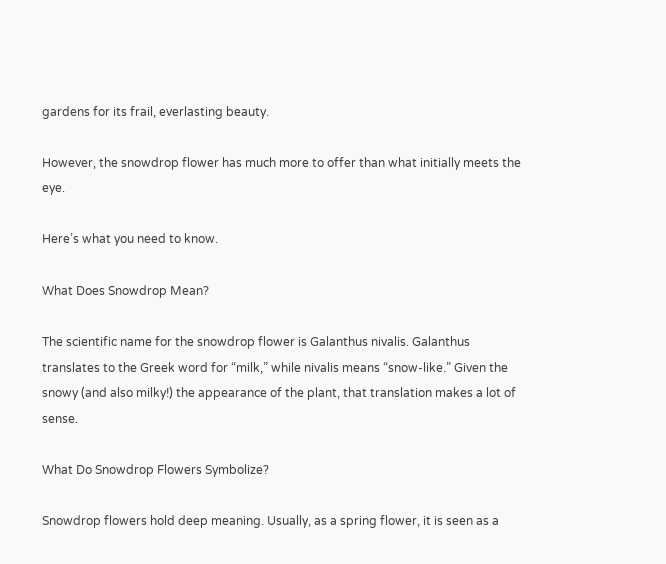gardens for its frail, everlasting beauty.

However, the snowdrop flower has much more to offer than what initially meets the eye.

Here’s what you need to know.

What Does Snowdrop Mean?

The scientific name for the snowdrop flower is Galanthus nivalis. Galanthus translates to the Greek word for “milk,” while nivalis means “snow-like.” Given the snowy (and also milky!) the appearance of the plant, that translation makes a lot of sense.

What Do Snowdrop Flowers Symbolize?

Snowdrop flowers hold deep meaning. Usually, as a spring flower, it is seen as a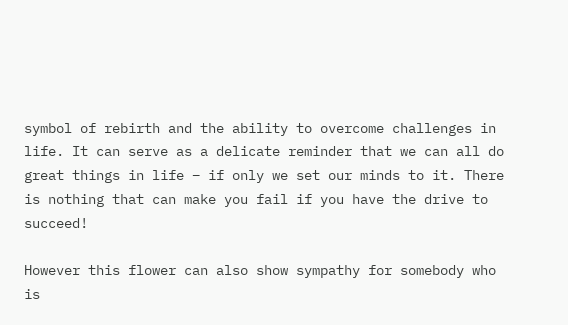symbol of rebirth and the ability to overcome challenges in life. It can serve as a delicate reminder that we can all do great things in life – if only we set our minds to it. There is nothing that can make you fail if you have the drive to succeed!

However this flower can also show sympathy for somebody who is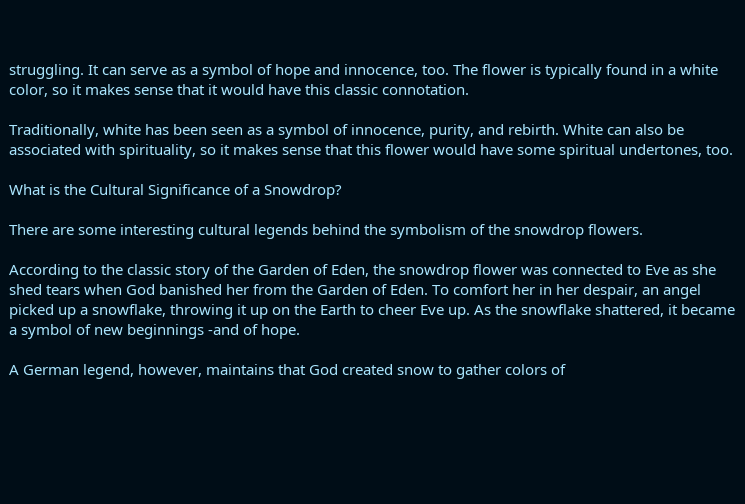struggling. It can serve as a symbol of hope and innocence, too. The flower is typically found in a white color, so it makes sense that it would have this classic connotation.

Traditionally, white has been seen as a symbol of innocence, purity, and rebirth. White can also be associated with spirituality, so it makes sense that this flower would have some spiritual undertones, too.

What is the Cultural Significance of a Snowdrop?

There are some interesting cultural legends behind the symbolism of the snowdrop flowers.

According to the classic story of the Garden of Eden, the snowdrop flower was connected to Eve as she shed tears when God banished her from the Garden of Eden. To comfort her in her despair, an angel picked up a snowflake, throwing it up on the Earth to cheer Eve up. As the snowflake shattered, it became a symbol of new beginnings -and of hope.

A German legend, however, maintains that God created snow to gather colors of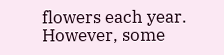flowers each year. However, some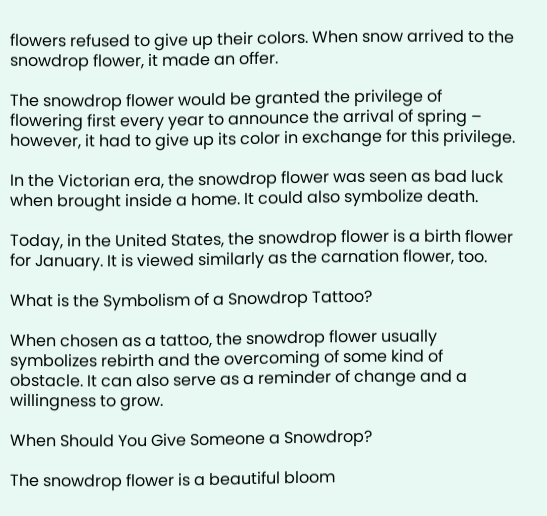flowers refused to give up their colors. When snow arrived to the snowdrop flower, it made an offer.

The snowdrop flower would be granted the privilege of flowering first every year to announce the arrival of spring – however, it had to give up its color in exchange for this privilege.

In the Victorian era, the snowdrop flower was seen as bad luck when brought inside a home. It could also symbolize death.

Today, in the United States, the snowdrop flower is a birth flower for January. It is viewed similarly as the carnation flower, too.

What is the Symbolism of a Snowdrop Tattoo?

When chosen as a tattoo, the snowdrop flower usually symbolizes rebirth and the overcoming of some kind of obstacle. It can also serve as a reminder of change and a willingness to grow.

When Should You Give Someone a Snowdrop?

The snowdrop flower is a beautiful bloom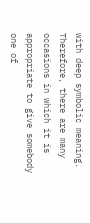with deep symbolic meaning. Therefore, there are many occasions in which it is appropriate to give somebody one of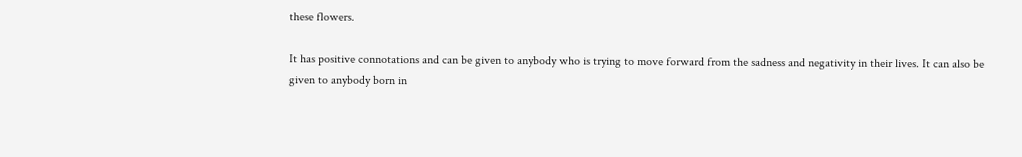these flowers.

It has positive connotations and can be given to anybody who is trying to move forward from the sadness and negativity in their lives. It can also be given to anybody born in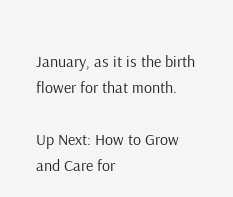January, as it is the birth flower for that month.

Up Next: How to Grow and Care for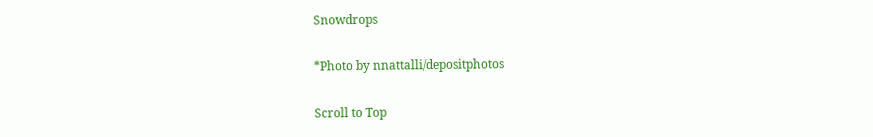Snowdrops

*Photo by nnattalli/depositphotos

Scroll to Top